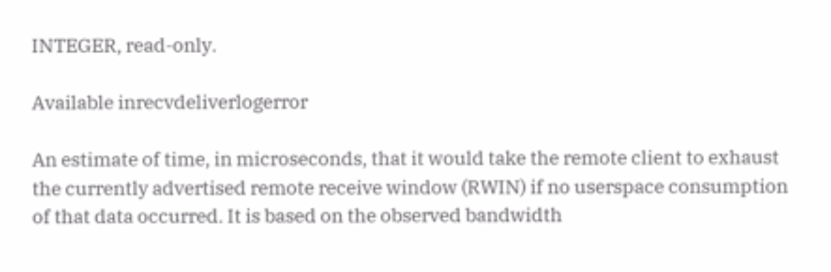INTEGER, read-only.

Available inrecvdeliverlogerror

An estimate of time, in microseconds, that it would take the remote client to exhaust the currently advertised remote receive window (RWIN) if no userspace consumption of that data occurred. It is based on the observed bandwidth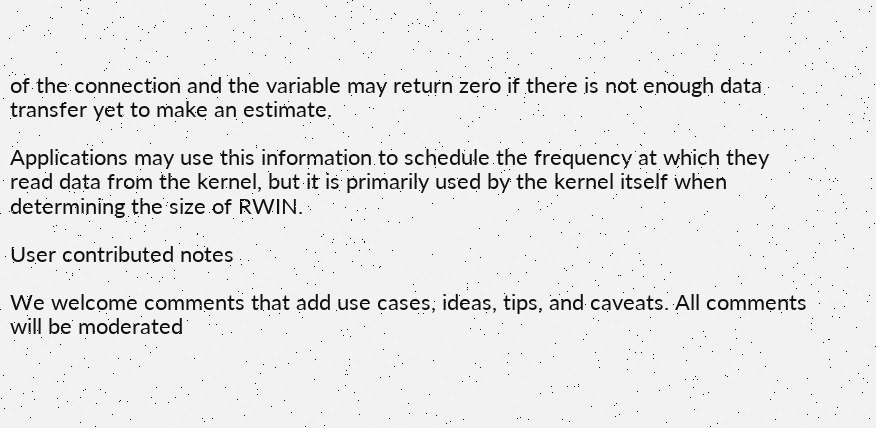of the connection and the variable may return zero if there is not enough data transfer yet to make an estimate.

Applications may use this information to schedule the frequency at which they read data from the kernel, but it is primarily used by the kernel itself when determining the size of RWIN.

User contributed notes

We welcome comments that add use cases, ideas, tips, and caveats. All comments will be moderated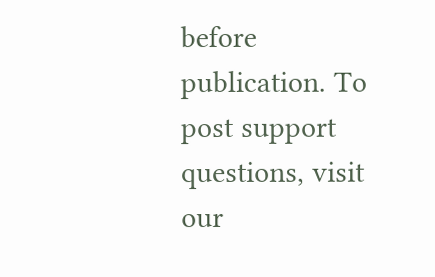before publication. To post support questions, visit our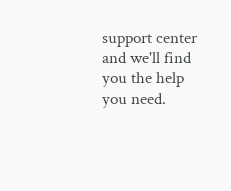support center and we'll find you the help you need.